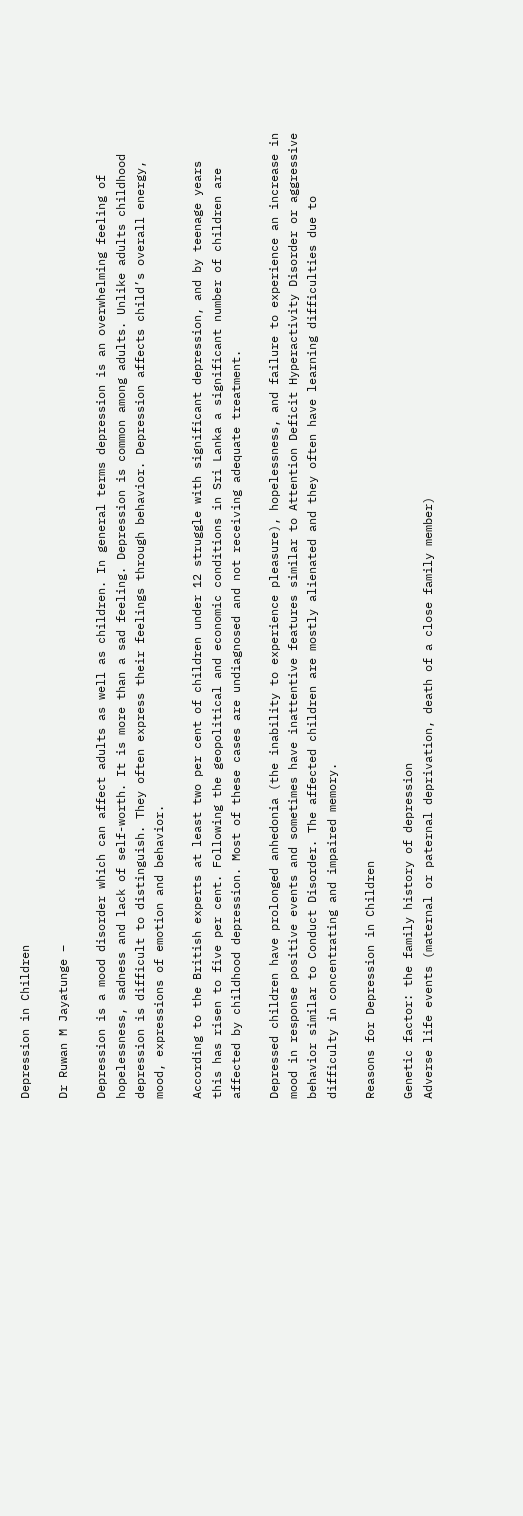Depression in Children

Dr Ruwan M Jayatunge –

Depression is a mood disorder which can affect adults as well as children. In general terms depression is an overwhelming feeling of hopelessness, sadness and lack of self-worth. It is more than a sad feeling. Depression is common among adults. Unlike adults childhood depression is difficult to distinguish. They often express their feelings through behavior. Depression affects child’s overall energy, mood, expressions of emotion and behavior.

According to the British experts at least two per cent of children under 12 struggle with significant depression, and by teenage years this has risen to five per cent. Following the geopolitical and economic conditions in Sri Lanka a significant number of children are affected by childhood depression. Most of these cases are undiagnosed and not receiving adequate treatment.

Depressed children have prolonged anhedonia (the inability to experience pleasure), hopelessness, and failure to experience an increase in mood in response positive events and sometimes have inattentive features similar to Attention Deficit Hyperactivity Disorder or aggressive behavior similar to Conduct Disorder. The affected children are mostly alienated and they often have learning difficulties due to difficulty in concentrating and impaired memory.

Reasons for Depression in Children

Genetic factor: the family history of depression
Adverse life events (maternal or paternal deprivation, death of a close family member)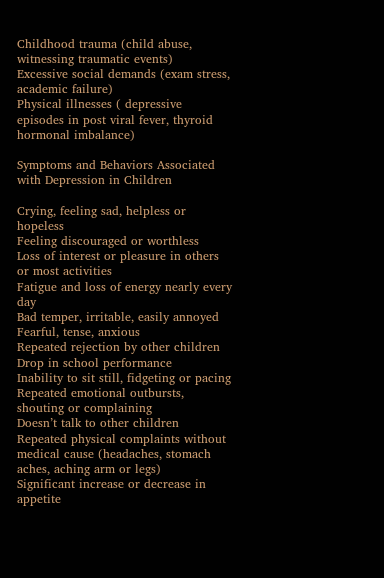Childhood trauma (child abuse, witnessing traumatic events)
Excessive social demands (exam stress, academic failure)
Physical illnesses ( depressive episodes in post viral fever, thyroid hormonal imbalance)

Symptoms and Behaviors Associated with Depression in Children

Crying, feeling sad, helpless or hopeless
Feeling discouraged or worthless
Loss of interest or pleasure in others or most activities
Fatigue and loss of energy nearly every day
Bad temper, irritable, easily annoyed
Fearful, tense, anxious
Repeated rejection by other children
Drop in school performance
Inability to sit still, fidgeting or pacing
Repeated emotional outbursts, shouting or complaining
Doesn’t talk to other children
Repeated physical complaints without medical cause (headaches, stomach aches, aching arm or legs)
Significant increase or decrease in appetite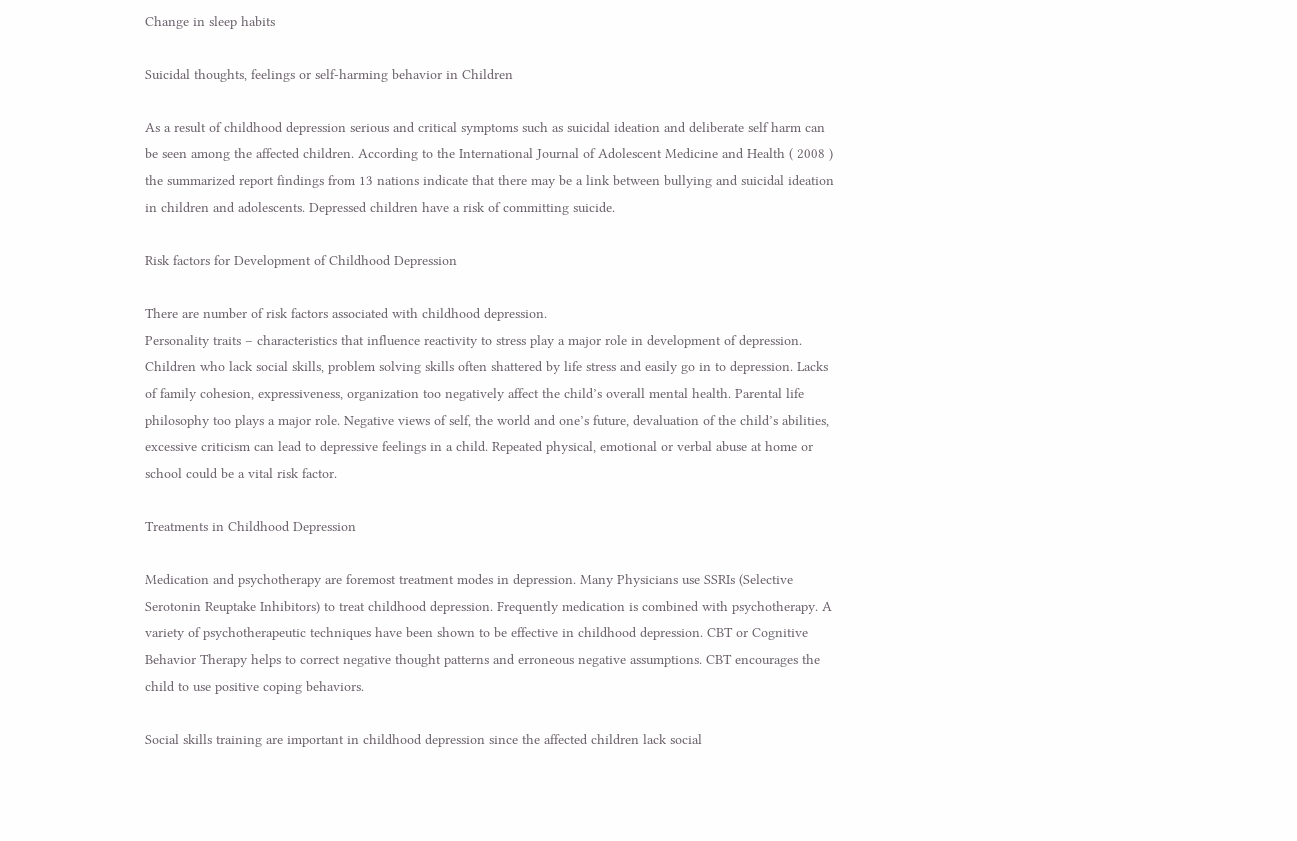Change in sleep habits

Suicidal thoughts, feelings or self-harming behavior in Children

As a result of childhood depression serious and critical symptoms such as suicidal ideation and deliberate self harm can be seen among the affected children. According to the International Journal of Adolescent Medicine and Health ( 2008 ) the summarized report findings from 13 nations indicate that there may be a link between bullying and suicidal ideation in children and adolescents. Depressed children have a risk of committing suicide.

Risk factors for Development of Childhood Depression

There are number of risk factors associated with childhood depression.
Personality traits – characteristics that influence reactivity to stress play a major role in development of depression. Children who lack social skills, problem solving skills often shattered by life stress and easily go in to depression. Lacks of family cohesion, expressiveness, organization too negatively affect the child’s overall mental health. Parental life philosophy too plays a major role. Negative views of self, the world and one’s future, devaluation of the child’s abilities, excessive criticism can lead to depressive feelings in a child. Repeated physical, emotional or verbal abuse at home or school could be a vital risk factor.

Treatments in Childhood Depression

Medication and psychotherapy are foremost treatment modes in depression. Many Physicians use SSRIs (Selective Serotonin Reuptake Inhibitors) to treat childhood depression. Frequently medication is combined with psychotherapy. A variety of psychotherapeutic techniques have been shown to be effective in childhood depression. CBT or Cognitive Behavior Therapy helps to correct negative thought patterns and erroneous negative assumptions. CBT encourages the child to use positive coping behaviors.

Social skills training are important in childhood depression since the affected children lack social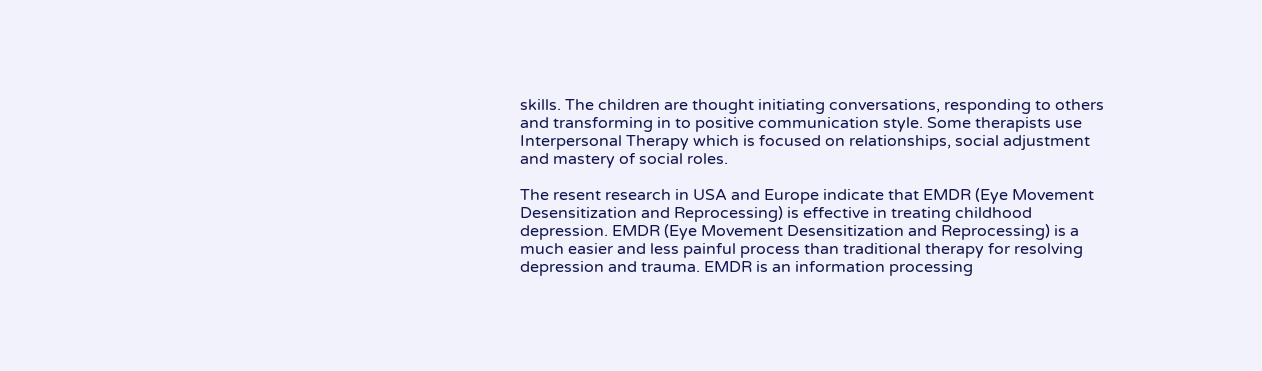skills. The children are thought initiating conversations, responding to others and transforming in to positive communication style. Some therapists use Interpersonal Therapy which is focused on relationships, social adjustment and mastery of social roles.

The resent research in USA and Europe indicate that EMDR (Eye Movement Desensitization and Reprocessing) is effective in treating childhood depression. EMDR (Eye Movement Desensitization and Reprocessing) is a much easier and less painful process than traditional therapy for resolving depression and trauma. EMDR is an information processing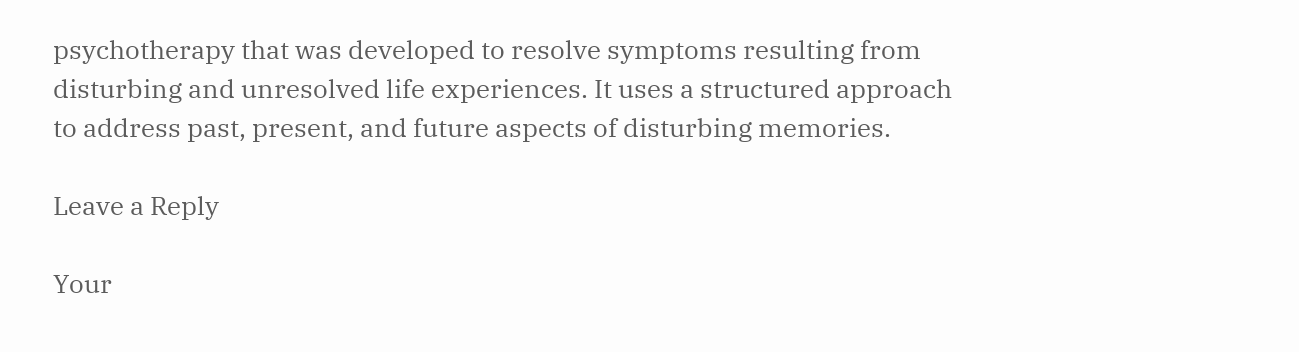psychotherapy that was developed to resolve symptoms resulting from disturbing and unresolved life experiences. It uses a structured approach to address past, present, and future aspects of disturbing memories.

Leave a Reply

Your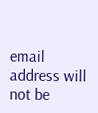email address will not be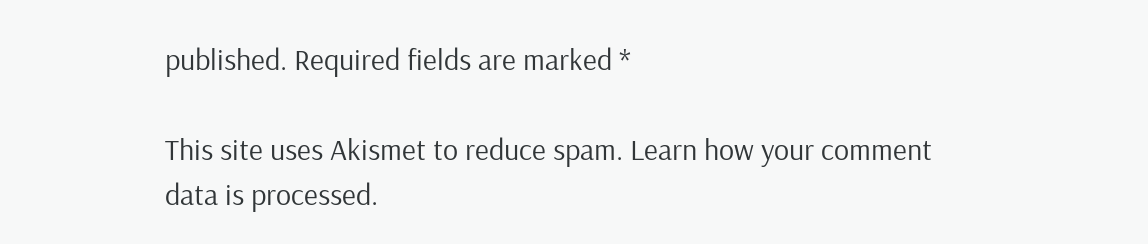published. Required fields are marked *

This site uses Akismet to reduce spam. Learn how your comment data is processed.